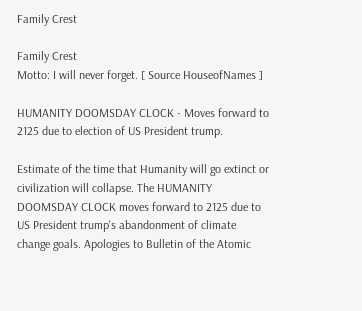Family Crest

Family Crest
Motto: I will never forget. [ Source HouseofNames ]

HUMANITY DOOMSDAY CLOCK - Moves forward to 2125 due to election of US President trump.

Estimate of the time that Humanity will go extinct or civilization will collapse. The HUMANITY DOOMSDAY CLOCK moves forward to 2125 due to US President trump's abandonment of climate change goals. Apologies to Bulletin of the Atomic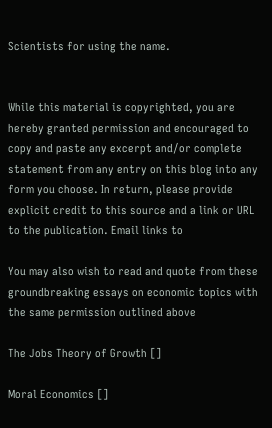Scientists for using the name.


While this material is copyrighted, you are hereby granted permission and encouraged to copy and paste any excerpt and/or complete statement from any entry on this blog into any form you choose. In return, please provide explicit credit to this source and a link or URL to the publication. Email links to

You may also wish to read and quote from these groundbreaking essays on economic topics with the same permission outlined above

The Jobs Theory of Growth []

Moral Economics []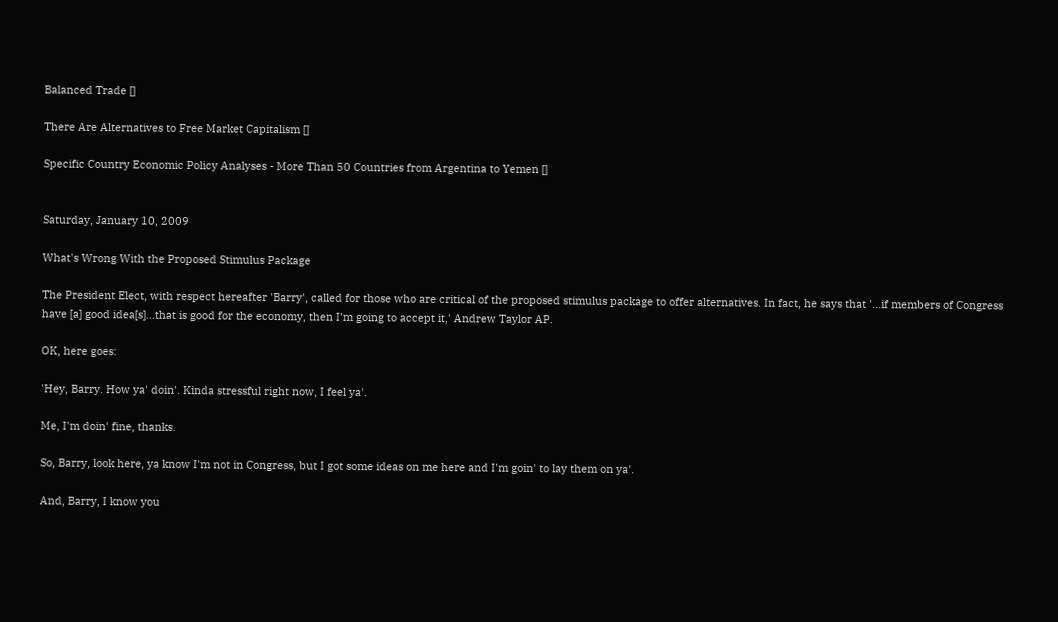Balanced Trade []

There Are Alternatives to Free Market Capitalism []

Specific Country Economic Policy Analyses - More Than 50 Countries from Argentina to Yemen []


Saturday, January 10, 2009

What's Wrong With the Proposed Stimulus Package

The President Elect, with respect hereafter 'Barry', called for those who are critical of the proposed stimulus package to offer alternatives. In fact, he says that '...if members of Congress have [a] good idea[s]...that is good for the economy, then I'm going to accept it,' Andrew Taylor AP.

OK, here goes:

'Hey, Barry. How ya' doin'. Kinda stressful right now, I feel ya'.

Me, I'm doin' fine, thanks.

So, Barry, look here, ya know I'm not in Congress, but I got some ideas on me here and I'm goin' to lay them on ya'.

And, Barry, I know you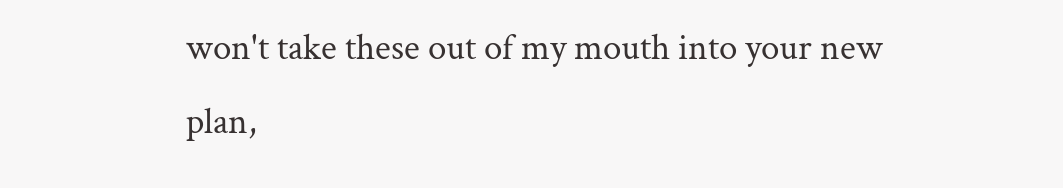won't take these out of my mouth into your new plan,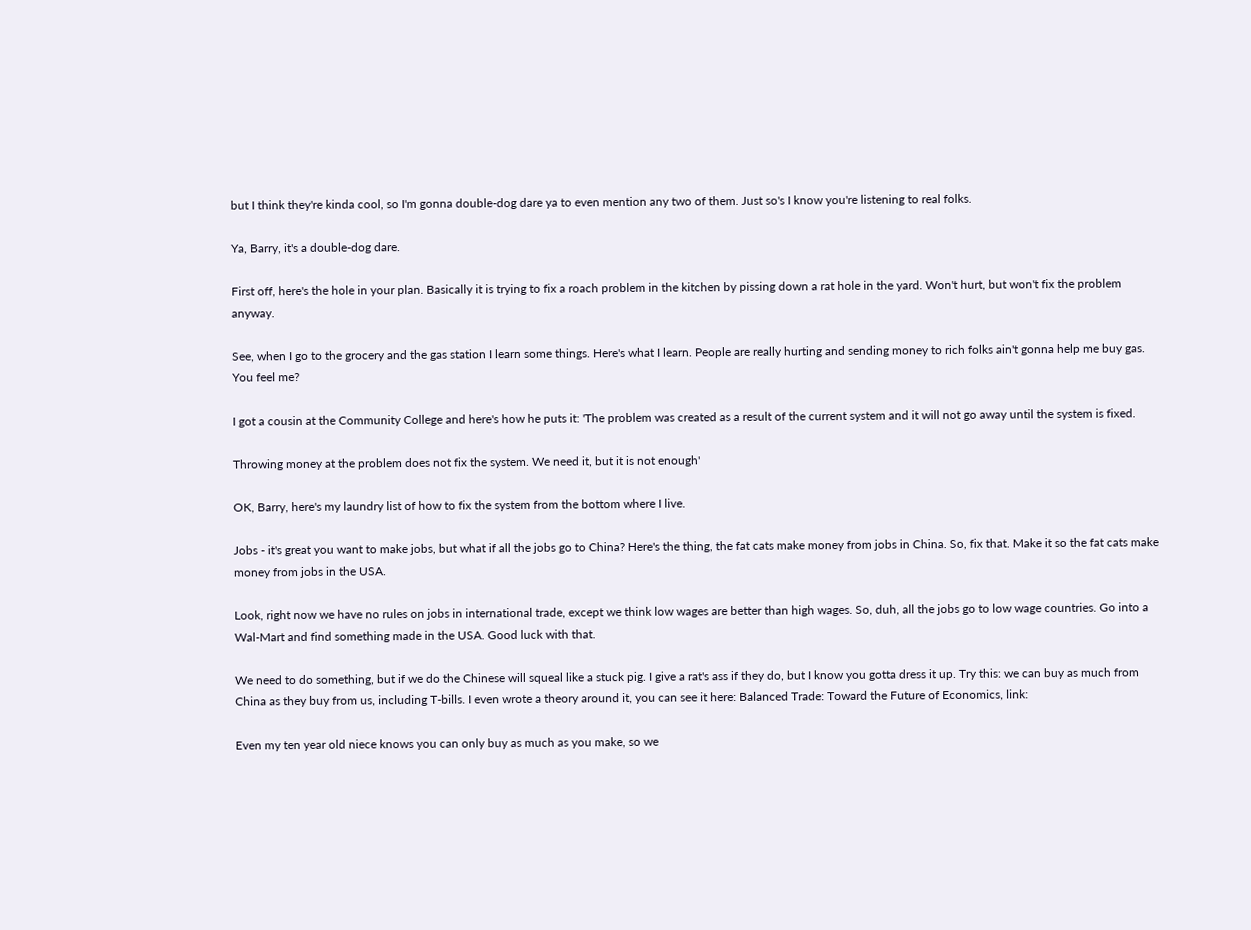but I think they're kinda cool, so I'm gonna double-dog dare ya to even mention any two of them. Just so's I know you're listening to real folks.

Ya, Barry, it's a double-dog dare.

First off, here's the hole in your plan. Basically it is trying to fix a roach problem in the kitchen by pissing down a rat hole in the yard. Won't hurt, but won't fix the problem anyway.

See, when I go to the grocery and the gas station I learn some things. Here's what I learn. People are really hurting and sending money to rich folks ain't gonna help me buy gas. You feel me?

I got a cousin at the Community College and here's how he puts it: 'The problem was created as a result of the current system and it will not go away until the system is fixed.

Throwing money at the problem does not fix the system. We need it, but it is not enough'

OK, Barry, here's my laundry list of how to fix the system from the bottom where I live.

Jobs - it's great you want to make jobs, but what if all the jobs go to China? Here's the thing, the fat cats make money from jobs in China. So, fix that. Make it so the fat cats make money from jobs in the USA.

Look, right now we have no rules on jobs in international trade, except we think low wages are better than high wages. So, duh, all the jobs go to low wage countries. Go into a Wal-Mart and find something made in the USA. Good luck with that.

We need to do something, but if we do the Chinese will squeal like a stuck pig. I give a rat's ass if they do, but I know you gotta dress it up. Try this: we can buy as much from China as they buy from us, including T-bills. I even wrote a theory around it, you can see it here: Balanced Trade: Toward the Future of Economics, link:

Even my ten year old niece knows you can only buy as much as you make, so we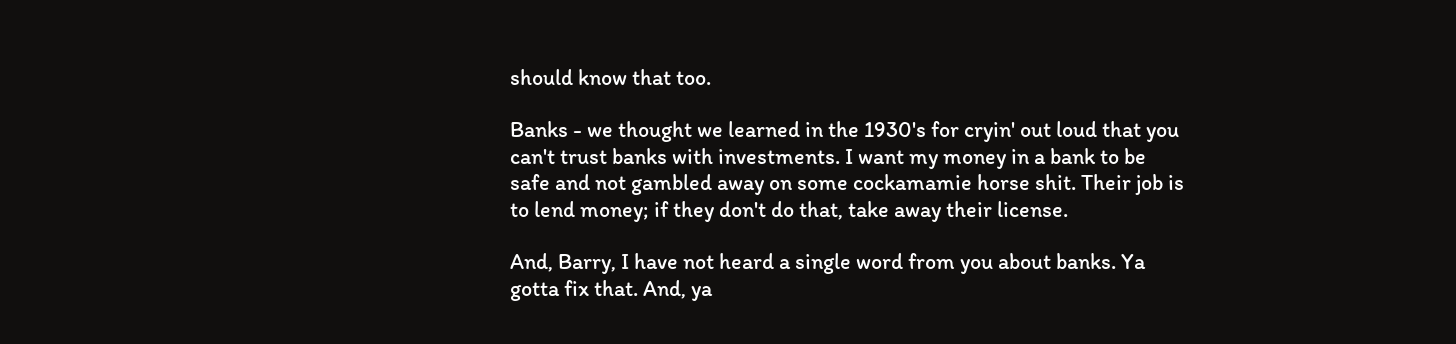should know that too.

Banks - we thought we learned in the 1930's for cryin' out loud that you can't trust banks with investments. I want my money in a bank to be safe and not gambled away on some cockamamie horse shit. Their job is to lend money; if they don't do that, take away their license.

And, Barry, I have not heard a single word from you about banks. Ya gotta fix that. And, ya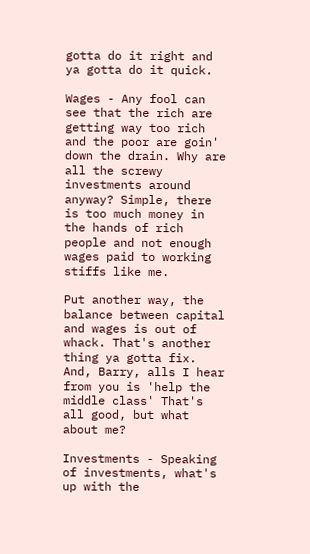gotta do it right and ya gotta do it quick.

Wages - Any fool can see that the rich are getting way too rich and the poor are goin' down the drain. Why are all the screwy investments around anyway? Simple, there is too much money in the hands of rich people and not enough wages paid to working stiffs like me.

Put another way, the balance between capital and wages is out of whack. That's another thing ya gotta fix. And, Barry, alls I hear from you is 'help the middle class' That's all good, but what about me?

Investments - Speaking of investments, what's up with the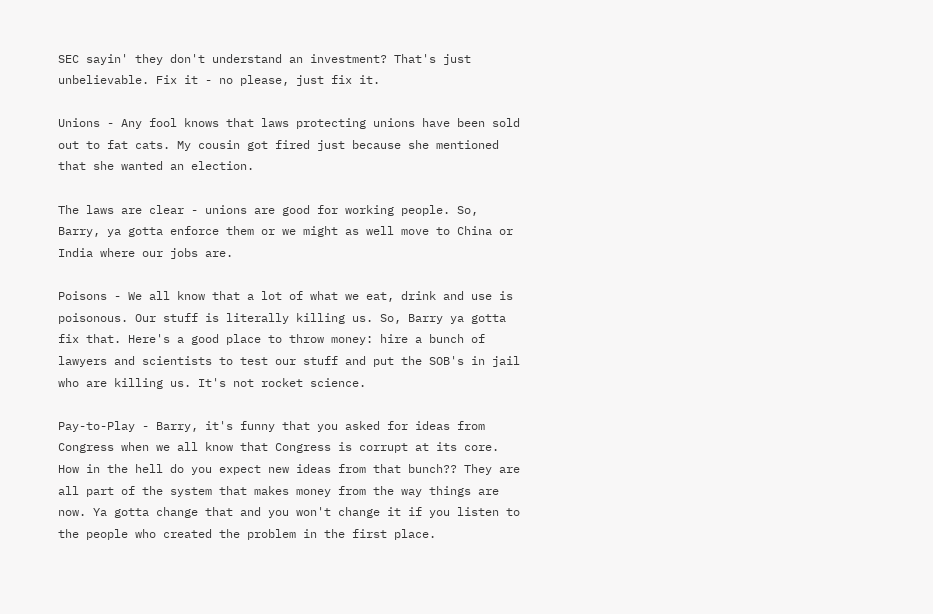SEC sayin' they don't understand an investment? That's just unbelievable. Fix it - no please, just fix it.

Unions - Any fool knows that laws protecting unions have been sold out to fat cats. My cousin got fired just because she mentioned that she wanted an election.

The laws are clear - unions are good for working people. So, Barry, ya gotta enforce them or we might as well move to China or India where our jobs are.

Poisons - We all know that a lot of what we eat, drink and use is poisonous. Our stuff is literally killing us. So, Barry ya gotta fix that. Here's a good place to throw money: hire a bunch of lawyers and scientists to test our stuff and put the SOB's in jail who are killing us. It's not rocket science.

Pay-to-Play - Barry, it's funny that you asked for ideas from Congress when we all know that Congress is corrupt at its core. How in the hell do you expect new ideas from that bunch?? They are all part of the system that makes money from the way things are now. Ya gotta change that and you won't change it if you listen to the people who created the problem in the first place.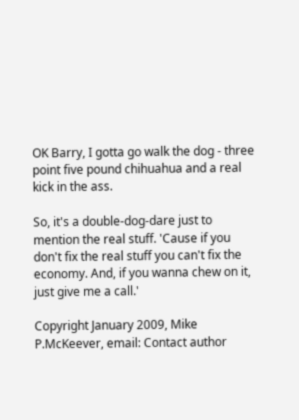OK Barry, I gotta go walk the dog - three point five pound chihuahua and a real kick in the ass.

So, it's a double-dog-dare just to mention the real stuff. 'Cause if you don't fix the real stuff you can't fix the economy. And, if you wanna chew on it, just give me a call.'

Copyright January 2009, Mike P.McKeever, email: Contact author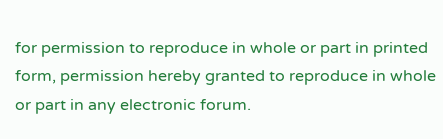for permission to reproduce in whole or part in printed form, permission hereby granted to reproduce in whole or part in any electronic forum.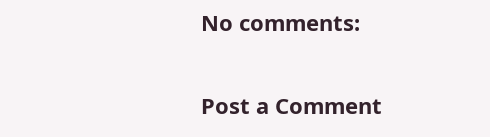No comments:

Post a Comment